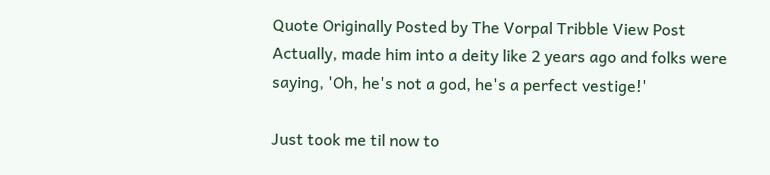Quote Originally Posted by The Vorpal Tribble View Post
Actually, made him into a deity like 2 years ago and folks were saying, 'Oh, he's not a god, he's a perfect vestige!'

Just took me til now to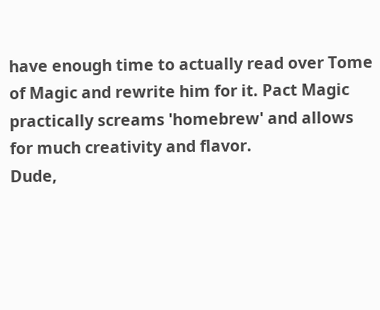have enough time to actually read over Tome of Magic and rewrite him for it. Pact Magic practically screams 'homebrew' and allows for much creativity and flavor.
Dude,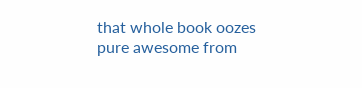that whole book oozes pure awesome from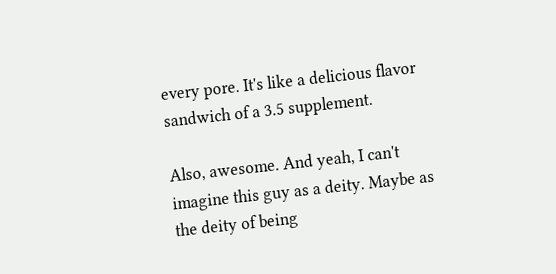every pore. It's like a delicious flavor sandwich of a 3.5 supplement.

Also, awesome. And yeah, I can't imagine this guy as a deity. Maybe as the deity of being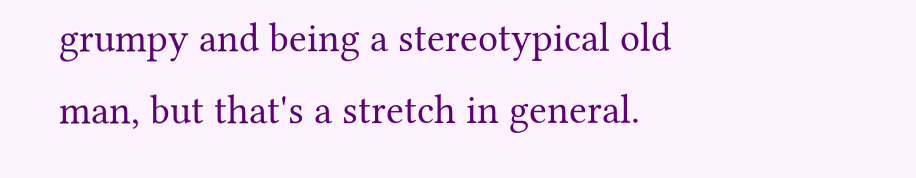grumpy and being a stereotypical old man, but that's a stretch in general.